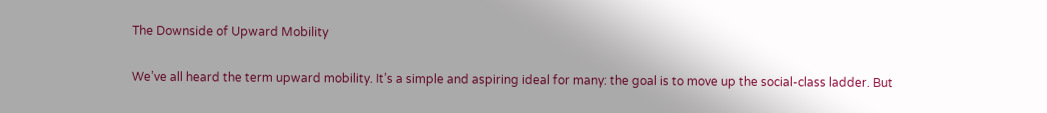The Downside of Upward Mobility

We’ve all heard the term upward mobility. It’s a simple and aspiring ideal for many: the goal is to move up the social-class ladder. But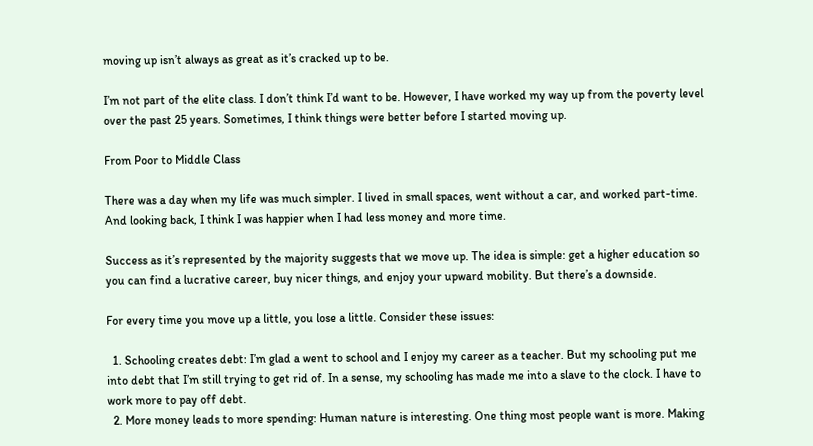moving up isn’t always as great as it’s cracked up to be.

I’m not part of the elite class. I don’t think I’d want to be. However, I have worked my way up from the poverty level over the past 25 years. Sometimes, I think things were better before I started moving up.

From Poor to Middle Class

There was a day when my life was much simpler. I lived in small spaces, went without a car, and worked part-time. And looking back, I think I was happier when I had less money and more time.

Success as it’s represented by the majority suggests that we move up. The idea is simple: get a higher education so you can find a lucrative career, buy nicer things, and enjoy your upward mobility. But there’s a downside.

For every time you move up a little, you lose a little. Consider these issues:

  1. Schooling creates debt: I’m glad a went to school and I enjoy my career as a teacher. But my schooling put me into debt that I’m still trying to get rid of. In a sense, my schooling has made me into a slave to the clock. I have to work more to pay off debt.
  2. More money leads to more spending: Human nature is interesting. One thing most people want is more. Making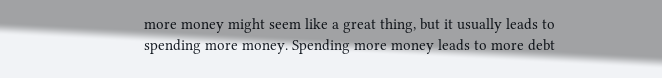more money might seem like a great thing, but it usually leads to spending more money. Spending more money leads to more debt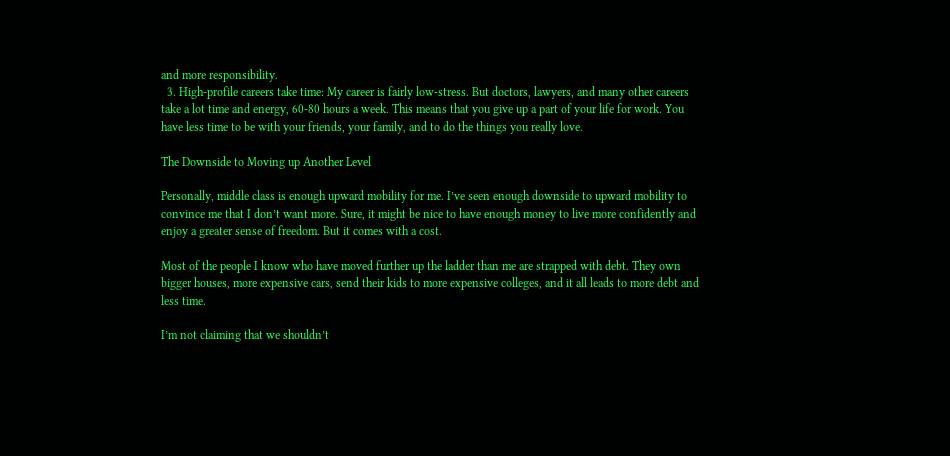and more responsibility.
  3. High-profile careers take time: My career is fairly low-stress. But doctors, lawyers, and many other careers take a lot time and energy, 60-80 hours a week. This means that you give up a part of your life for work. You have less time to be with your friends, your family, and to do the things you really love.

The Downside to Moving up Another Level

Personally, middle class is enough upward mobility for me. I’ve seen enough downside to upward mobility to convince me that I don’t want more. Sure, it might be nice to have enough money to live more confidently and enjoy a greater sense of freedom. But it comes with a cost.

Most of the people I know who have moved further up the ladder than me are strapped with debt. They own bigger houses, more expensive cars, send their kids to more expensive colleges, and it all leads to more debt and less time.

I’m not claiming that we shouldn’t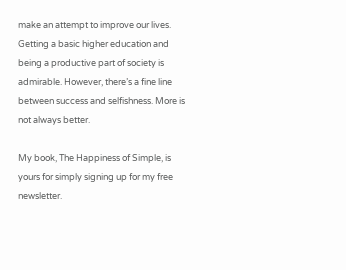make an attempt to improve our lives. Getting a basic higher education and being a productive part of society is admirable. However, there’s a fine line between success and selfishness. More is not always better.

My book, The Happiness of Simple, is yours for simply signing up for my free newsletter.